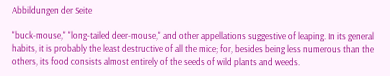Abbildungen der Seite

"buck-mouse," "long-tailed deer-mouse," and other appellations suggestive of leaping. In its general habits, it is probably the least destructive of all the mice; for, besides being less numerous than the others, its food consists almost entirely of the seeds of wild plants and weeds.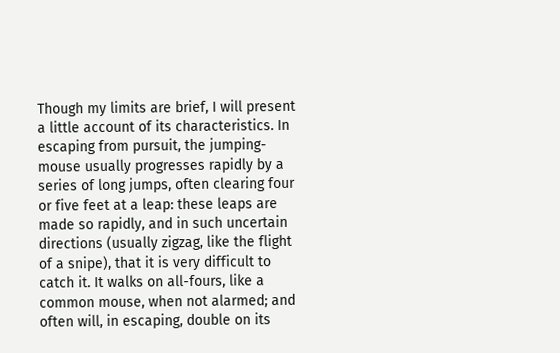Though my limits are brief, I will present a little account of its characteristics. In escaping from pursuit, the jumping-mouse usually progresses rapidly by a series of long jumps, often clearing four or five feet at a leap: these leaps are made so rapidly, and in such uncertain directions (usually zigzag, like the flight of a snipe), that it is very difficult to catch it. It walks on all-fours, like a common mouse, when not alarmed; and often will, in escaping, double on its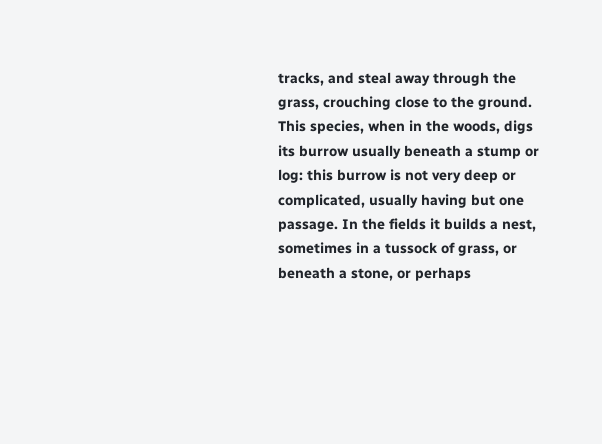tracks, and steal away through the grass, crouching close to the ground. This species, when in the woods, digs its burrow usually beneath a stump or log: this burrow is not very deep or complicated, usually having but one passage. In the fields it builds a nest, sometimes in a tussock of grass, or beneath a stone, or perhaps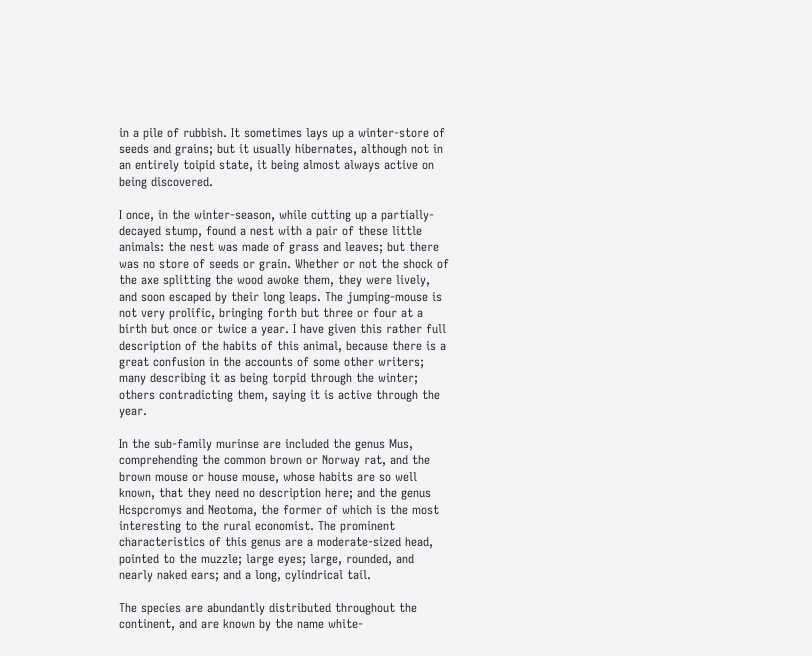in a pile of rubbish. It sometimes lays up a winter-store of seeds and grains; but it usually hibernates, although not in an entirely toipid state, it being almost always active on being discovered.

I once, in the winter-season, while cutting up a partially-decayed stump, found a nest with a pair of these little animals: the nest was made of grass and leaves; but there was no store of seeds or grain. Whether or not the shock of the axe splitting the wood awoke them, they were lively, and soon escaped by their long leaps. The jumping-mouse is not very prolific, bringing forth but three or four at a birth but once or twice a year. I have given this rather full description of the habits of this animal, because there is a great confusion in the accounts of some other writers; many describing it as being torpid through the winter; others contradicting them, saying it is active through the year.

In the sub-family murinse are included the genus Mus, comprehending the common brown or Norway rat, and the brown mouse or house mouse, whose habits are so well known, that they need no description here; and the genus Hcspcromys and Neotoma, the former of which is the most interesting to the rural economist. The prominent characteristics of this genus are a moderate-sized head, pointed to the muzzle; large eyes; large, rounded, and nearly naked ears; and a long, cylindrical tail.

The species are abundantly distributed throughout the continent, and are known by the name white-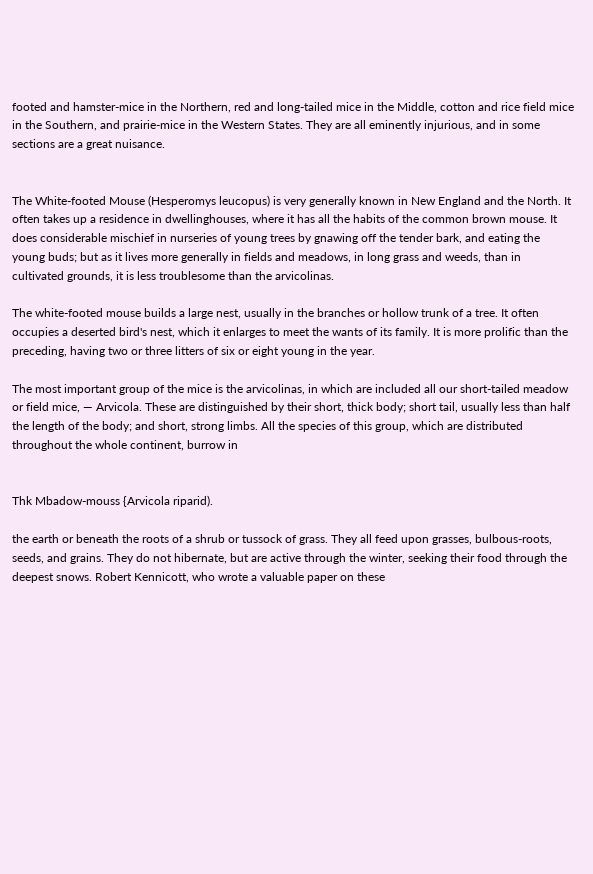footed and hamster-mice in the Northern, red and long-tailed mice in the Middle, cotton and rice field mice in the Southern, and prairie-mice in the Western States. They are all eminently injurious, and in some sections are a great nuisance.


The White-footed Mouse (Hesperomys leucopus) is very generally known in New England and the North. It often takes up a residence in dwellinghouses, where it has all the habits of the common brown mouse. It does considerable mischief in nurseries of young trees by gnawing off the tender bark, and eating the young buds; but as it lives more generally in fields and meadows, in long grass and weeds, than in cultivated grounds, it is less troublesome than the arvicolinas.

The white-footed mouse builds a large nest, usually in the branches or hollow trunk of a tree. It often occupies a deserted bird's nest, which it enlarges to meet the wants of its family. It is more prolific than the preceding, having two or three litters of six or eight young in the year.

The most important group of the mice is the arvicolinas, in which are included all our short-tailed meadow or field mice, — Arvicola. These are distinguished by their short, thick body; short tail, usually less than half the length of the body; and short, strong limbs. All the species of this group, which are distributed throughout the whole continent, burrow in


Thk Mbadow-mouss {Arvicola riparid).

the earth or beneath the roots of a shrub or tussock of grass. They all feed upon grasses, bulbous-roots, seeds, and grains. They do not hibernate, but are active through the winter, seeking their food through the deepest snows. Robert Kennicott, who wrote a valuable paper on these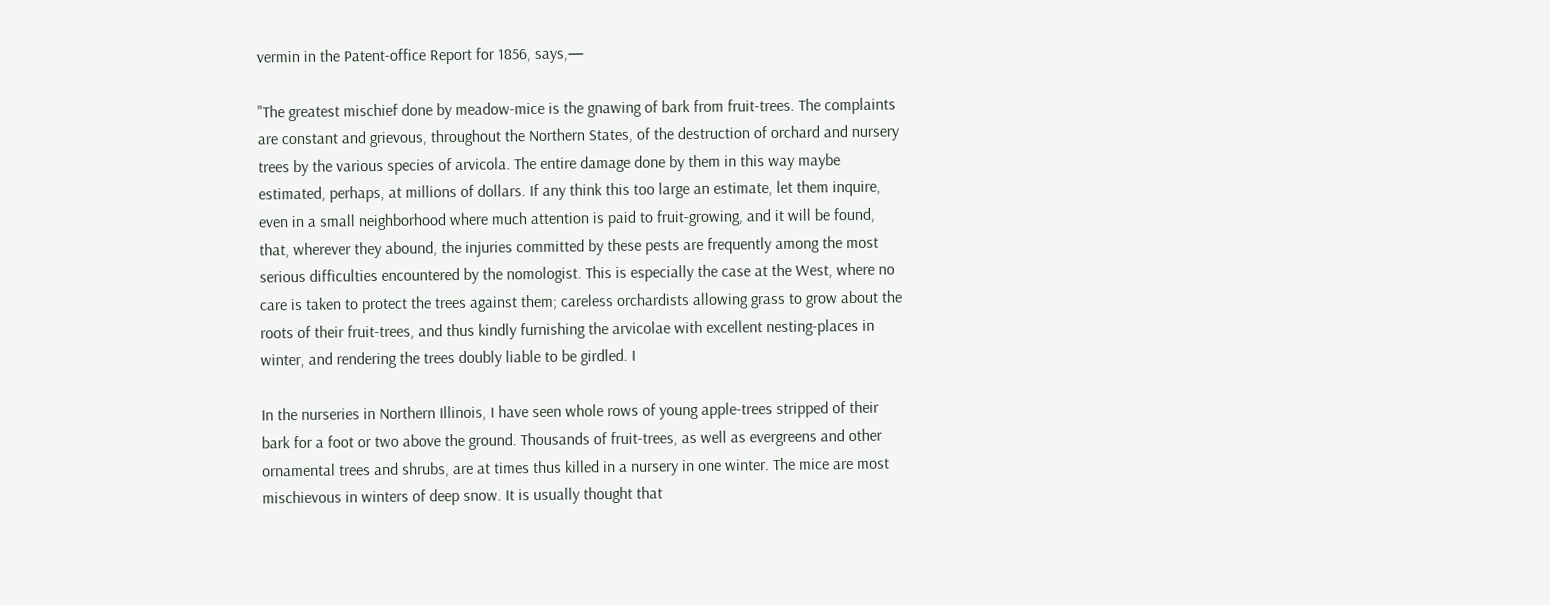vermin in the Patent-office Report for 1856, says,—

"The greatest mischief done by meadow-mice is the gnawing of bark from fruit-trees. The complaints are constant and grievous, throughout the Northern States, of the destruction of orchard and nursery trees by the various species of arvicola. The entire damage done by them in this way maybe estimated, perhaps, at millions of dollars. If any think this too large an estimate, let them inquire, even in a small neighborhood where much attention is paid to fruit-growing, and it will be found, that, wherever they abound, the injuries committed by these pests are frequently among the most serious difficulties encountered by the nomologist. This is especially the case at the West, where no care is taken to protect the trees against them; careless orchardists allowing grass to grow about the roots of their fruit-trees, and thus kindly furnishing the arvicolae with excellent nesting-places in winter, and rendering the trees doubly liable to be girdled. I

In the nurseries in Northern Illinois, I have seen whole rows of young apple-trees stripped of their bark for a foot or two above the ground. Thousands of fruit-trees, as well as evergreens and other ornamental trees and shrubs, are at times thus killed in a nursery in one winter. The mice are most mischievous in winters of deep snow. It is usually thought that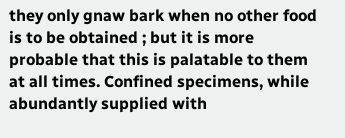they only gnaw bark when no other food is to be obtained ; but it is more probable that this is palatable to them at all times. Confined specimens, while abundantly supplied with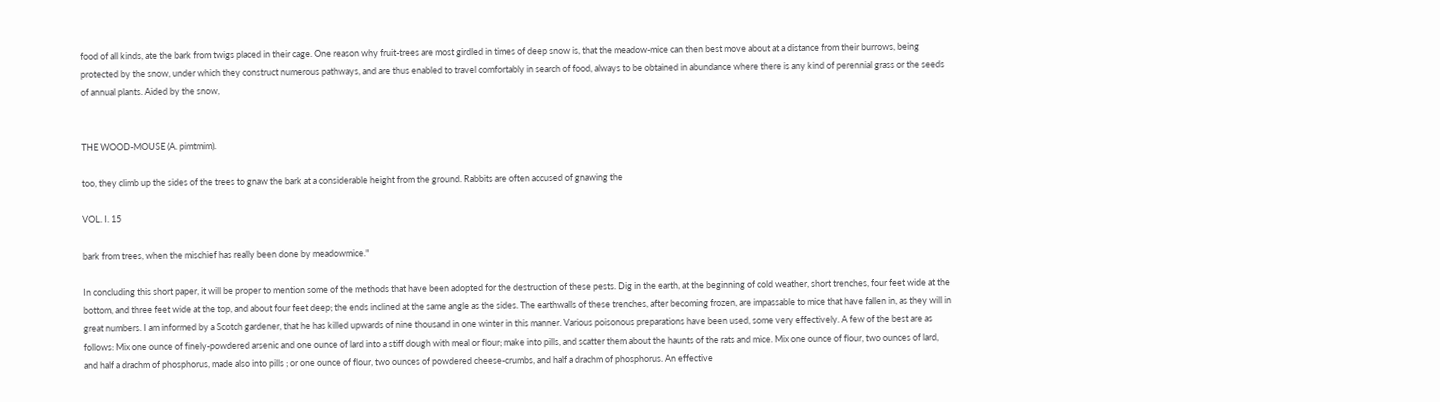food of all kinds, ate the bark from twigs placed in their cage. One reason why fruit-trees are most girdled in times of deep snow is, that the meadow-mice can then best move about at a distance from their burrows, being protected by the snow, under which they construct numerous pathways, and are thus enabled to travel comfortably in search of food, always to be obtained in abundance where there is any kind of perennial grass or the seeds of annual plants. Aided by the snow,


THE WOOD-MOUSE (A. pimtmim).

too, they climb up the sides of the trees to gnaw the bark at a considerable height from the ground. Rabbits are often accused of gnawing the

VOL. I. 15

bark from trees, when the mischief has really been done by meadowmice."

In concluding this short paper, it will be proper to mention some of the methods that have been adopted for the destruction of these pests. Dig in the earth, at the beginning of cold weather, short trenches, four feet wide at the bottom, and three feet wide at the top, and about four feet deep; the ends inclined at the same angle as the sides. The earthwalls of these trenches, after becoming frozen, are impassable to mice that have fallen in, as they will in great numbers. I am informed by a Scotch gardener, that he has killed upwards of nine thousand in one winter in this manner. Various poisonous preparations have been used, some very effectively. A few of the best are as follows: Mix one ounce of finely-powdered arsenic and one ounce of lard into a stiff dough with meal or flour; make into pills, and scatter them about the haunts of the rats and mice. Mix one ounce of flour, two ounces of lard, and half a drachm of phosphorus, made also into pills ; or one ounce of flour, two ounces of powdered cheese-crumbs, and half a drachm of phosphorus. An effective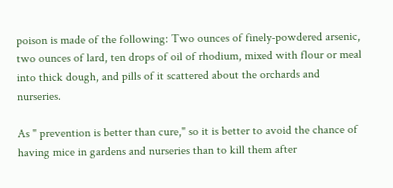poison is made of the following: Two ounces of finely-powdered arsenic, two ounces of lard, ten drops of oil of rhodium, mixed with flour or meal into thick dough, and pills of it scattered about the orchards and nurseries.

As " prevention is better than cure," so it is better to avoid the chance of having mice in gardens and nurseries than to kill them after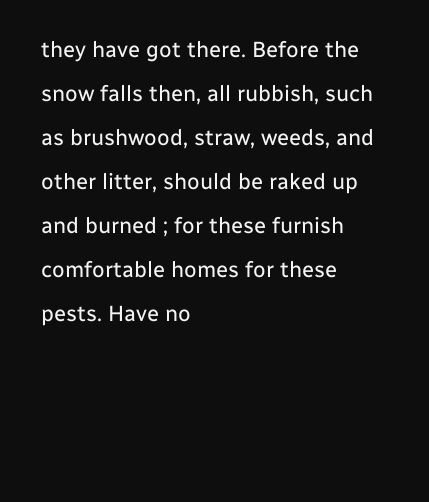they have got there. Before the snow falls then, all rubbish, such as brushwood, straw, weeds, and other litter, should be raked up and burned ; for these furnish comfortable homes for these pests. Have no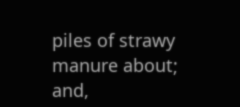piles of strawy manure about; and,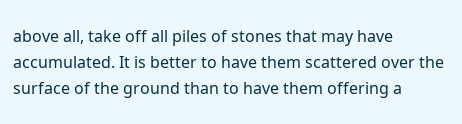above all, take off all piles of stones that may have accumulated. It is better to have them scattered over the surface of the ground than to have them offering a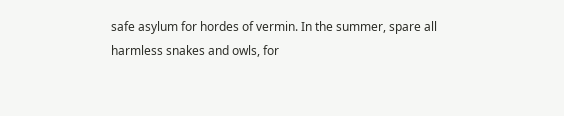safe asylum for hordes of vermin. In the summer, spare all harmless snakes and owls, for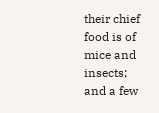their chief food is of mice and insects; and a few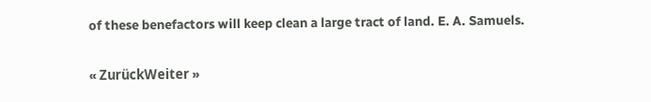of these benefactors will keep clean a large tract of land. E. A. Samuels.

« ZurückWeiter »